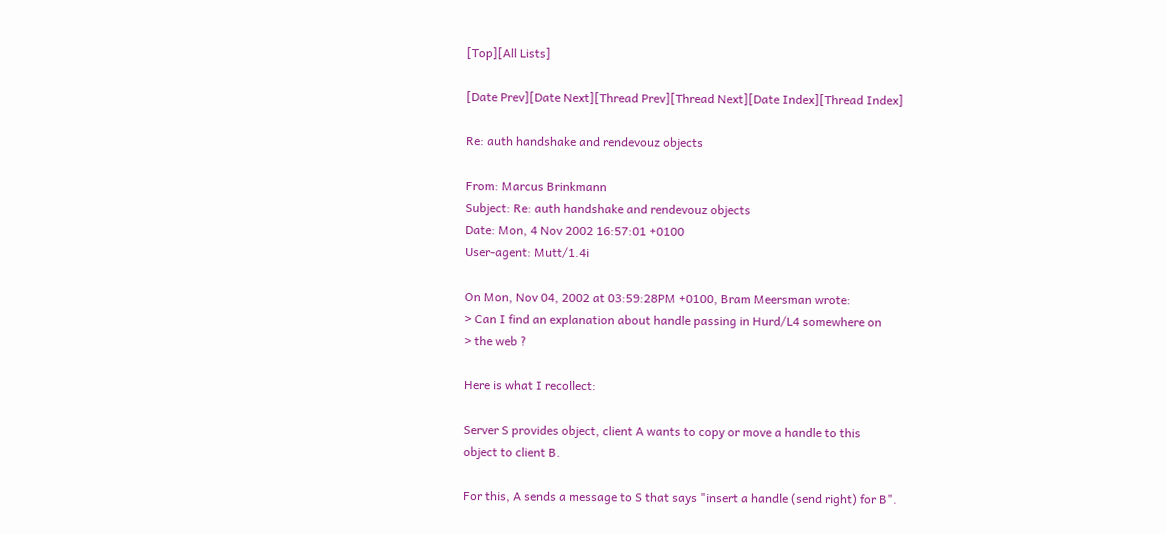[Top][All Lists]

[Date Prev][Date Next][Thread Prev][Thread Next][Date Index][Thread Index]

Re: auth handshake and rendevouz objects

From: Marcus Brinkmann
Subject: Re: auth handshake and rendevouz objects
Date: Mon, 4 Nov 2002 16:57:01 +0100
User-agent: Mutt/1.4i

On Mon, Nov 04, 2002 at 03:59:28PM +0100, Bram Meersman wrote:
> Can I find an explanation about handle passing in Hurd/L4 somewhere on
> the web ?

Here is what I recollect:

Server S provides object, client A wants to copy or move a handle to this
object to client B.

For this, A sends a message to S that says "insert a handle (send right) for B".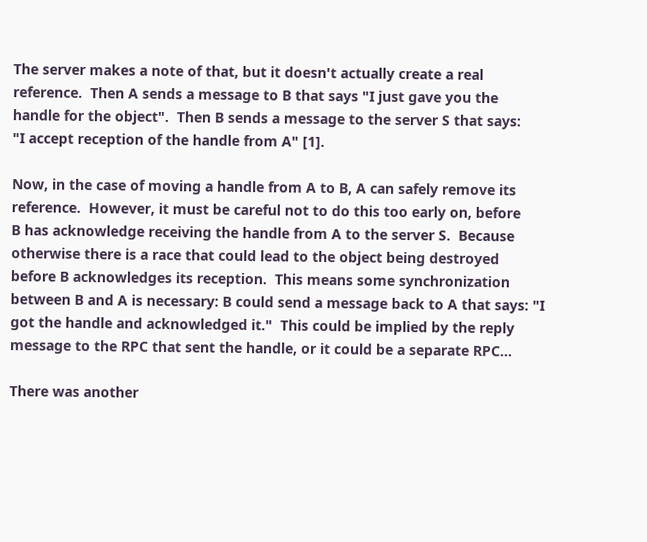The server makes a note of that, but it doesn't actually create a real
reference.  Then A sends a message to B that says "I just gave you the
handle for the object".  Then B sends a message to the server S that says:
"I accept reception of the handle from A" [1].

Now, in the case of moving a handle from A to B, A can safely remove its
reference.  However, it must be careful not to do this too early on, before
B has acknowledge receiving the handle from A to the server S.  Because
otherwise there is a race that could lead to the object being destroyed
before B acknowledges its reception.  This means some synchronization
between B and A is necessary: B could send a message back to A that says: "I
got the handle and acknowledged it."  This could be implied by the reply
message to the RPC that sent the handle, or it could be a separate RPC...

There was another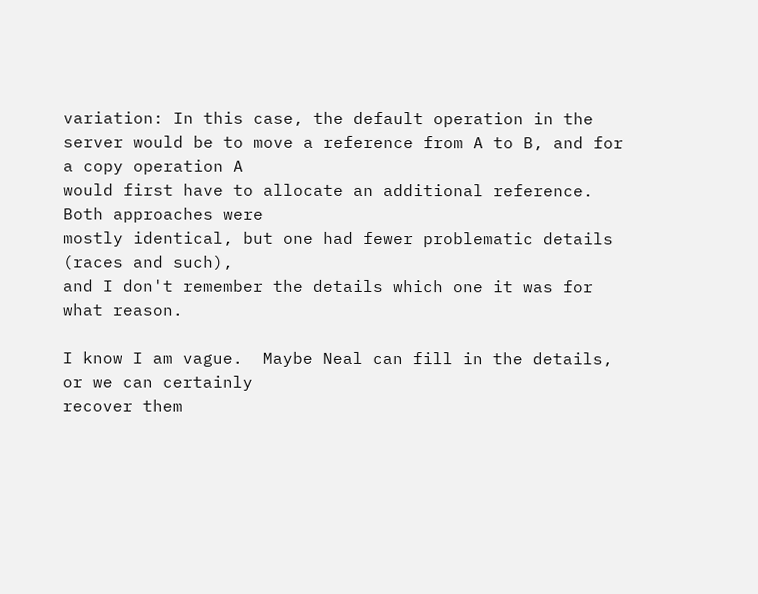variation: In this case, the default operation in the
server would be to move a reference from A to B, and for a copy operation A
would first have to allocate an additional reference.  Both approaches were
mostly identical, but one had fewer problematic details (races and such),
and I don't remember the details which one it was for what reason.

I know I am vague.  Maybe Neal can fill in the details, or we can certainly
recover them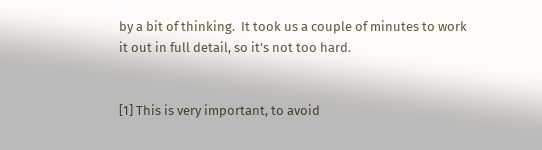by a bit of thinking.  It took us a couple of minutes to work
it out in full detail, so it's not too hard.


[1] This is very important, to avoid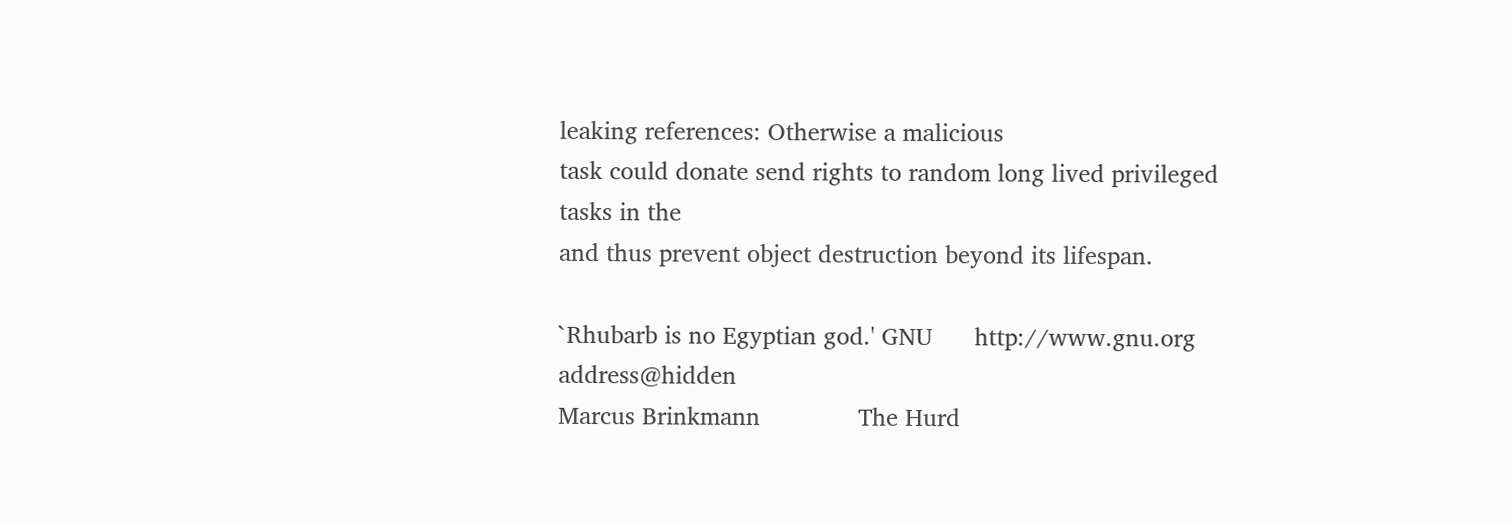leaking references: Otherwise a malicious
task could donate send rights to random long lived privileged tasks in the
and thus prevent object destruction beyond its lifespan.

`Rhubarb is no Egyptian god.' GNU      http://www.gnu.org    address@hidden
Marcus Brinkmann              The Hurd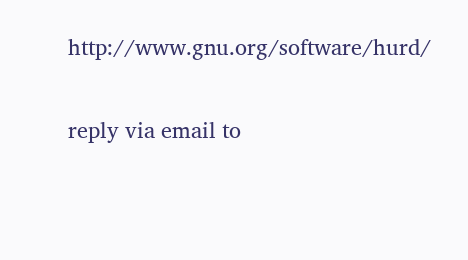http://www.gnu.org/software/hurd/

reply via email to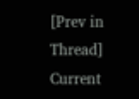[Prev in Thread] Current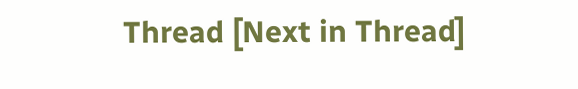Thread [Next in Thread]